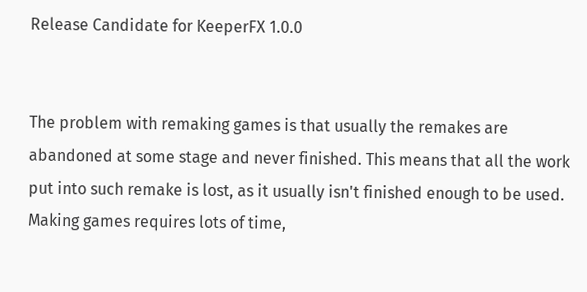Release Candidate for KeeperFX 1.0.0


The problem with remaking games is that usually the remakes are abandoned at some stage and never finished. This means that all the work put into such remake is lost, as it usually isn't finished enough to be used. Making games requires lots of time,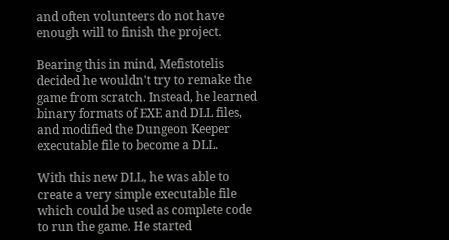and often volunteers do not have enough will to finish the project.

Bearing this in mind, Mefistotelis decided he wouldn't try to remake the game from scratch. Instead, he learned binary formats of EXE and DLL files, and modified the Dungeon Keeper executable file to become a DLL.

With this new DLL, he was able to create a very simple executable file which could be used as complete code to run the game. He started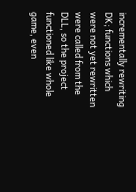incrementally rewriting DK; functions which were not yet rewritten were called from the DLL, so the project functioned like whole game, even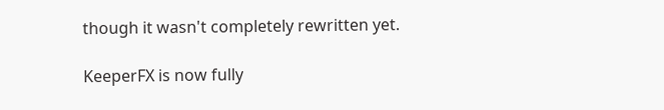though it wasn't completely rewritten yet.

KeeperFX is now fully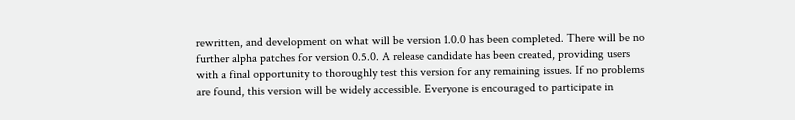rewritten, and development on what will be version 1.0.0 has been completed. There will be no further alpha patches for version 0.5.0. A release candidate has been created, providing users with a final opportunity to thoroughly test this version for any remaining issues. If no problems are found, this version will be widely accessible. Everyone is encouraged to participate in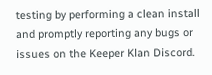testing by performing a clean install and promptly reporting any bugs or issues on the Keeper Klan Discord.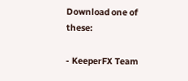Download one of these:

- KeeperFX Team